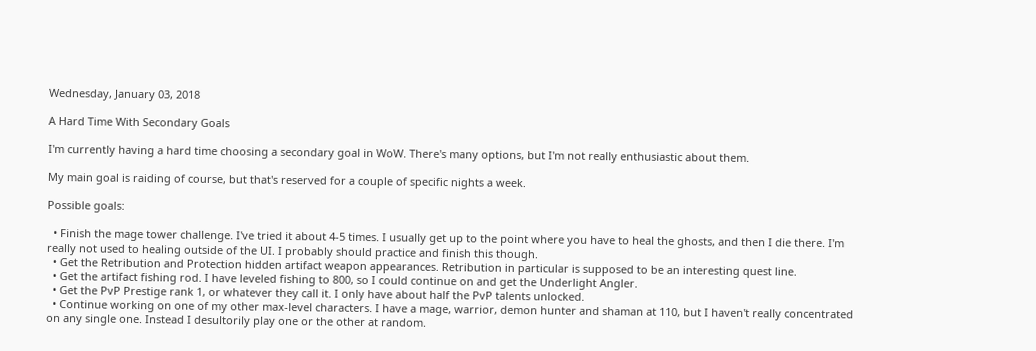Wednesday, January 03, 2018

A Hard Time With Secondary Goals

I'm currently having a hard time choosing a secondary goal in WoW. There's many options, but I'm not really enthusiastic about them.

My main goal is raiding of course, but that's reserved for a couple of specific nights a week.

Possible goals:

  • Finish the mage tower challenge. I've tried it about 4-5 times. I usually get up to the point where you have to heal the ghosts, and then I die there. I'm really not used to healing outside of the UI. I probably should practice and finish this though.
  • Get the Retribution and Protection hidden artifact weapon appearances. Retribution in particular is supposed to be an interesting quest line.
  • Get the artifact fishing rod. I have leveled fishing to 800, so I could continue on and get the Underlight Angler.
  • Get the PvP Prestige rank 1, or whatever they call it. I only have about half the PvP talents unlocked.
  • Continue working on one of my other max-level characters. I have a mage, warrior, demon hunter and shaman at 110, but I haven't really concentrated on any single one. Instead I desultorily play one or the other at random.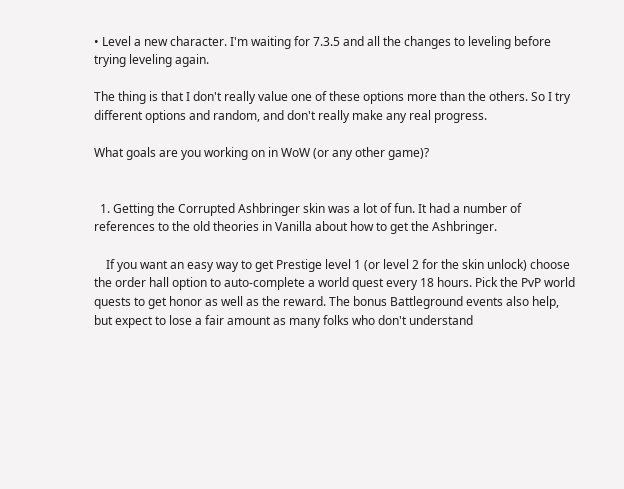• Level a new character. I'm waiting for 7.3.5 and all the changes to leveling before trying leveling again.

The thing is that I don't really value one of these options more than the others. So I try different options and random, and don't really make any real progress.

What goals are you working on in WoW (or any other game)?


  1. Getting the Corrupted Ashbringer skin was a lot of fun. It had a number of references to the old theories in Vanilla about how to get the Ashbringer.

    If you want an easy way to get Prestige level 1 (or level 2 for the skin unlock) choose the order hall option to auto-complete a world quest every 18 hours. Pick the PvP world quests to get honor as well as the reward. The bonus Battleground events also help, but expect to lose a fair amount as many folks who don't understand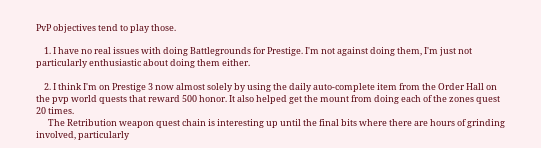PvP objectives tend to play those.

    1. I have no real issues with doing Battlegrounds for Prestige. I'm not against doing them, I'm just not particularly enthusiastic about doing them either.

    2. I think I'm on Prestige 3 now almost solely by using the daily auto-complete item from the Order Hall on the pvp world quests that reward 500 honor. It also helped get the mount from doing each of the zones quest 20 times.
      The Retribution weapon quest chain is interesting up until the final bits where there are hours of grinding involved, particularly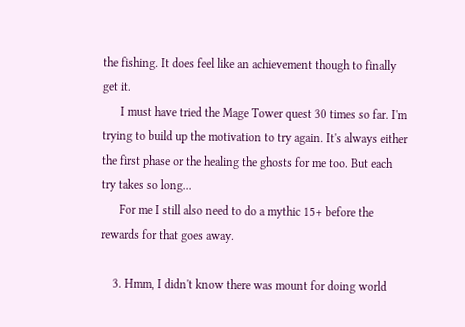the fishing. It does feel like an achievement though to finally get it.
      I must have tried the Mage Tower quest 30 times so far. I'm trying to build up the motivation to try again. It's always either the first phase or the healing the ghosts for me too. But each try takes so long...
      For me I still also need to do a mythic 15+ before the rewards for that goes away.

    3. Hmm, I didn't know there was mount for doing world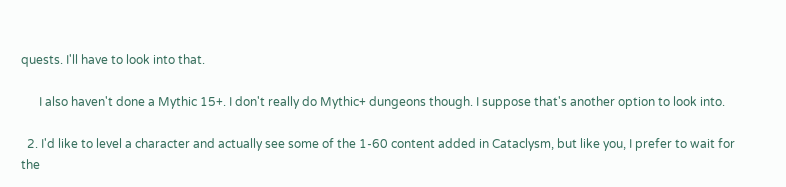quests. I'll have to look into that.

      I also haven't done a Mythic 15+. I don't really do Mythic+ dungeons though. I suppose that's another option to look into.

  2. I'd like to level a character and actually see some of the 1-60 content added in Cataclysm, but like you, I prefer to wait for the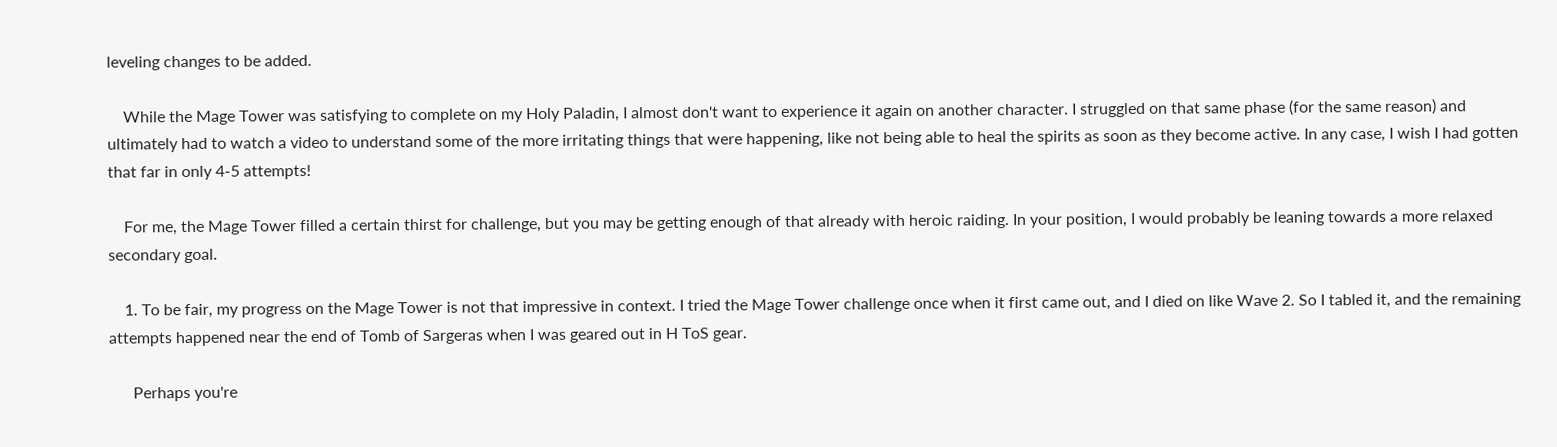leveling changes to be added.

    While the Mage Tower was satisfying to complete on my Holy Paladin, I almost don't want to experience it again on another character. I struggled on that same phase (for the same reason) and ultimately had to watch a video to understand some of the more irritating things that were happening, like not being able to heal the spirits as soon as they become active. In any case, I wish I had gotten that far in only 4-5 attempts!

    For me, the Mage Tower filled a certain thirst for challenge, but you may be getting enough of that already with heroic raiding. In your position, I would probably be leaning towards a more relaxed secondary goal.

    1. To be fair, my progress on the Mage Tower is not that impressive in context. I tried the Mage Tower challenge once when it first came out, and I died on like Wave 2. So I tabled it, and the remaining attempts happened near the end of Tomb of Sargeras when I was geared out in H ToS gear.

      Perhaps you're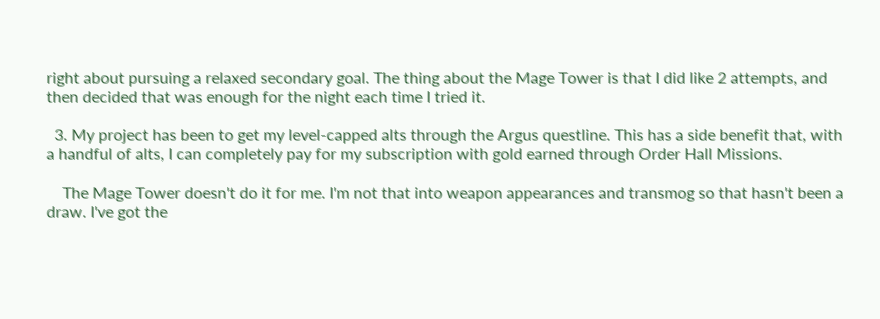right about pursuing a relaxed secondary goal. The thing about the Mage Tower is that I did like 2 attempts, and then decided that was enough for the night each time I tried it.

  3. My project has been to get my level-capped alts through the Argus questline. This has a side benefit that, with a handful of alts, I can completely pay for my subscription with gold earned through Order Hall Missions.

    The Mage Tower doesn't do it for me. I'm not that into weapon appearances and transmog so that hasn't been a draw. I've got the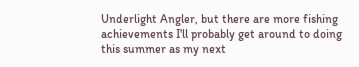Underlight Angler, but there are more fishing achievements I'll probably get around to doing this summer as my next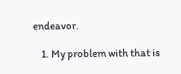endeavor.

    1. My problem with that is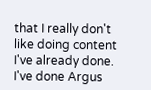that I really don't like doing content I've already done. I've done Argus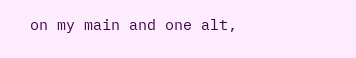on my main and one alt,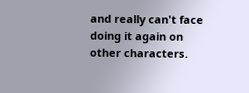and really can't face doing it again on other characters.